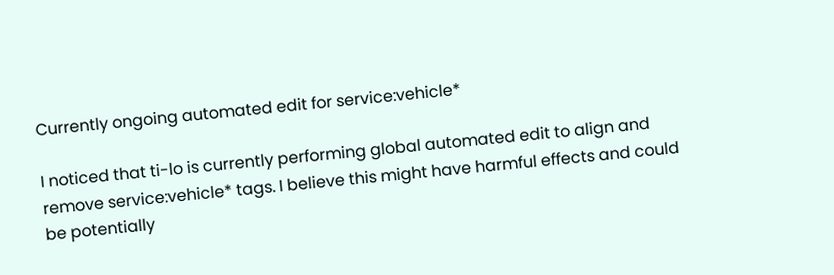Currently ongoing automated edit for service:vehicle*

I noticed that ti-lo is currently performing global automated edit to align and remove service:vehicle* tags. I believe this might have harmful effects and could be potentially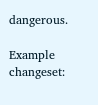dangerous.

Example changeset: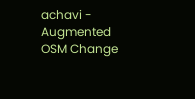achavi - Augmented OSM Change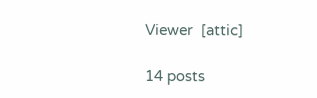Viewer  [attic]

14 posts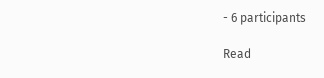- 6 participants

Read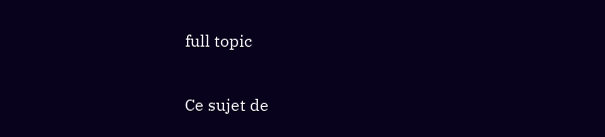full topic

Ce sujet de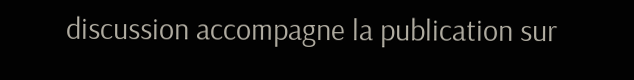discussion accompagne la publication sur